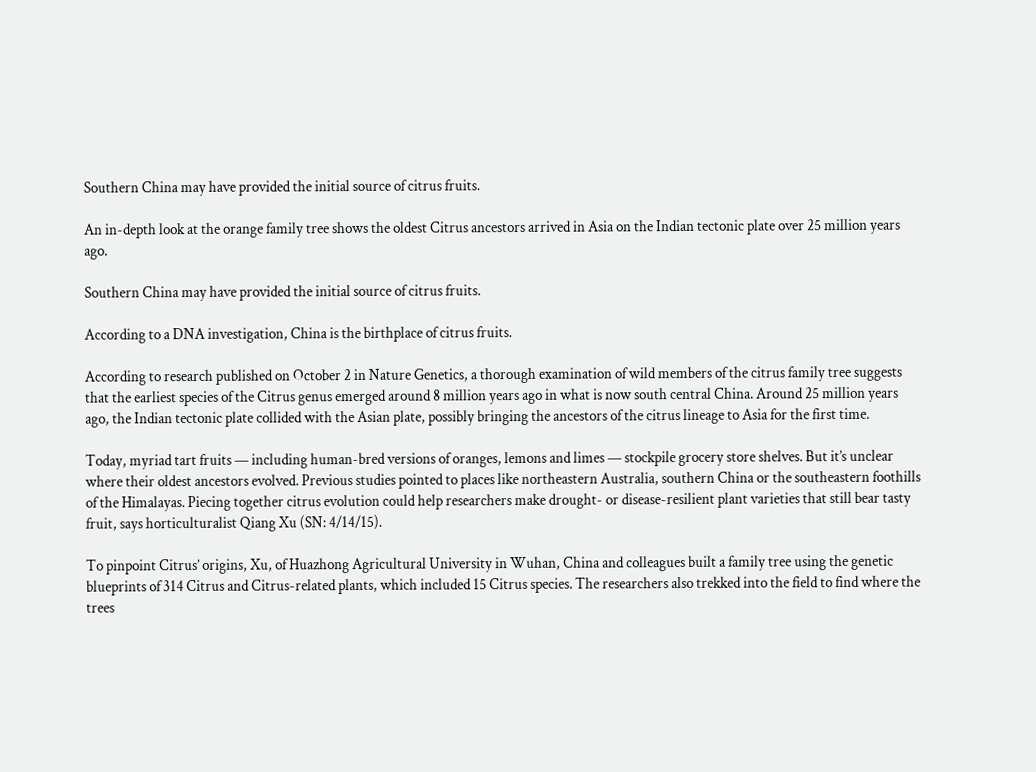Southern China may have provided the initial source of citrus fruits.

An in-depth look at the orange family tree shows the oldest Citrus ancestors arrived in Asia on the Indian tectonic plate over 25 million years ago.

Southern China may have provided the initial source of citrus fruits.

According to a DNA investigation, China is the birthplace of citrus fruits.

According to research published on October 2 in Nature Genetics, a thorough examination of wild members of the citrus family tree suggests that the earliest species of the Citrus genus emerged around 8 million years ago in what is now south central China. Around 25 million years ago, the Indian tectonic plate collided with the Asian plate, possibly bringing the ancestors of the citrus lineage to Asia for the first time.

Today, myriad tart fruits — including human-bred versions of oranges, lemons and limes — stockpile grocery store shelves. But it’s unclear where their oldest ancestors evolved. Previous studies pointed to places like northeastern Australia, southern China or the southeastern foothills of the Himalayas. Piecing together citrus evolution could help researchers make drought- or disease-resilient plant varieties that still bear tasty fruit, says horticulturalist Qiang Xu (SN: 4/14/15).

To pinpoint Citrus’ origins, Xu, of Huazhong Agricultural University in Wuhan, China and colleagues built a family tree using the genetic blueprints of 314 Citrus and Citrus-related plants, which included 15 Citrus species. The researchers also trekked into the field to find where the trees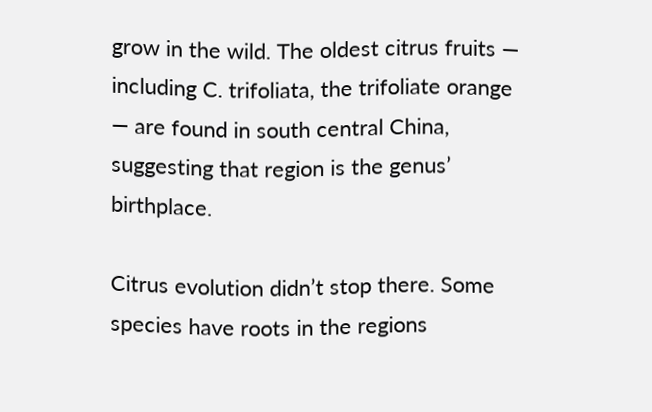grow in the wild. The oldest citrus fruits — including C. trifoliata, the trifoliate orange — are found in south central China, suggesting that region is the genus’ birthplace.

Citrus evolution didn’t stop there. Some species have roots in the regions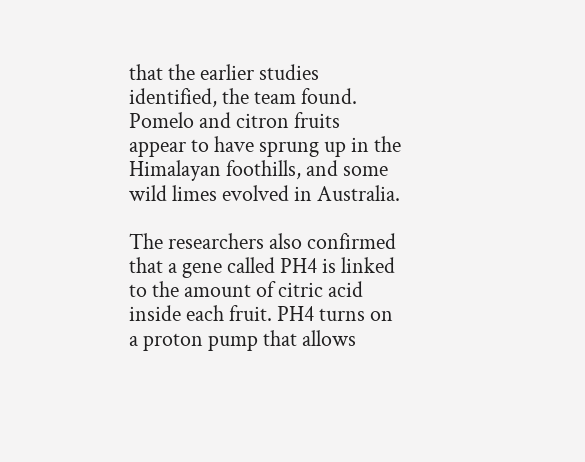that the earlier studies identified, the team found. Pomelo and citron fruits appear to have sprung up in the Himalayan foothills, and some wild limes evolved in Australia.

The researchers also confirmed that a gene called PH4 is linked to the amount of citric acid inside each fruit. PH4 turns on a proton pump that allows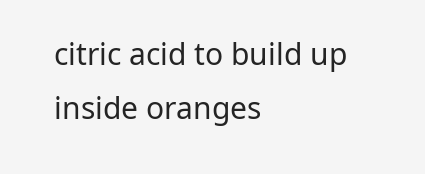citric acid to build up inside oranges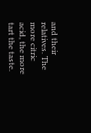and their relatives. The more citric acid, the more tart the taste.